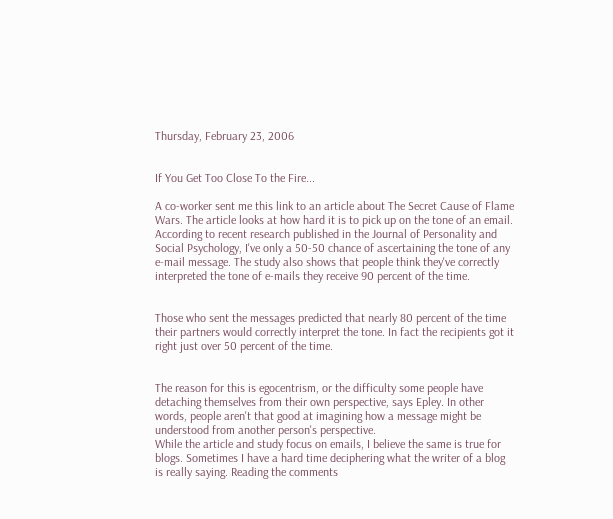Thursday, February 23, 2006


If You Get Too Close To the Fire...

A co-worker sent me this link to an article about The Secret Cause of Flame Wars. The article looks at how hard it is to pick up on the tone of an email.
According to recent research published in the Journal of Personality and Social Psychology, I've only a 50-50 chance of ascertaining the tone of any e-mail message. The study also shows that people think they've correctly interpreted the tone of e-mails they receive 90 percent of the time.


Those who sent the messages predicted that nearly 80 percent of the time their partners would correctly interpret the tone. In fact the recipients got it right just over 50 percent of the time.


The reason for this is egocentrism, or the difficulty some people have detaching themselves from their own perspective, says Epley. In other words, people aren't that good at imagining how a message might be understood from another person's perspective.
While the article and study focus on emails, I believe the same is true for blogs. Sometimes I have a hard time deciphering what the writer of a blog is really saying. Reading the comments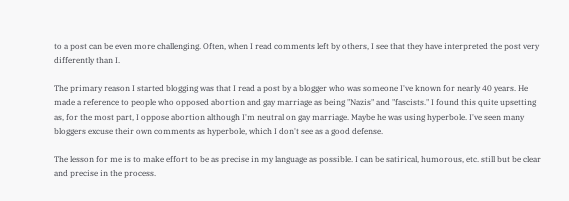to a post can be even more challenging. Often, when I read comments left by others, I see that they have interpreted the post very differently than I.

The primary reason I started blogging was that I read a post by a blogger who was someone I've known for nearly 40 years. He made a reference to people who opposed abortion and gay marriage as being "Nazis" and "fascists." I found this quite upsetting as, for the most part, I oppose abortion although I'm neutral on gay marriage. Maybe he was using hyperbole. I've seen many bloggers excuse their own comments as hyperbole, which I don't see as a good defense.

The lesson for me is to make effort to be as precise in my language as possible. I can be satirical, humorous, etc. still but be clear and precise in the process.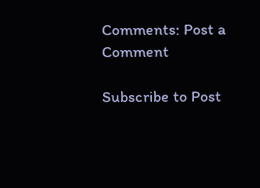Comments: Post a Comment

Subscribe to Post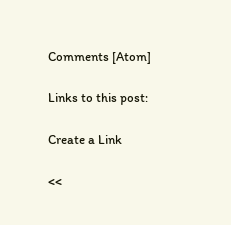Comments [Atom]

Links to this post:

Create a Link

<<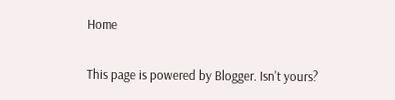Home

This page is powered by Blogger. Isn't yours?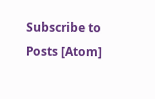Subscribe to Posts [Atom]